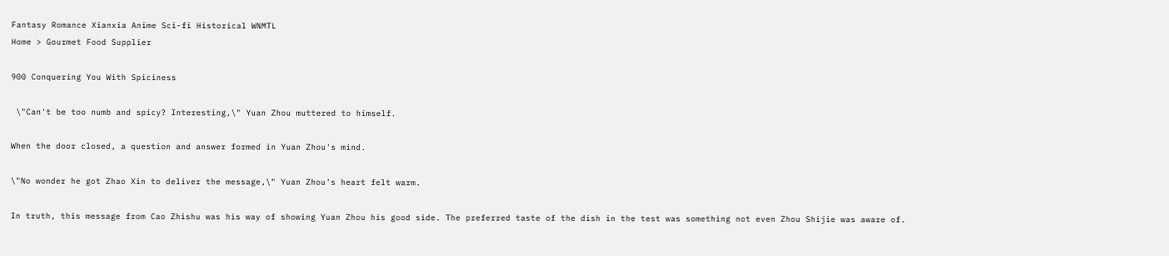Fantasy Romance Xianxia Anime Sci-fi Historical WNMTL
Home > Gourmet Food Supplier

900 Conquering You With Spiciness

 \"Can't be too numb and spicy? Interesting,\" Yuan Zhou muttered to himself.

When the door closed, a question and answer formed in Yuan Zhou's mind.

\"No wonder he got Zhao Xin to deliver the message,\" Yuan Zhou's heart felt warm.

In truth, this message from Cao Zhishu was his way of showing Yuan Zhou his good side. The preferred taste of the dish in the test was something not even Zhou Shijie was aware of.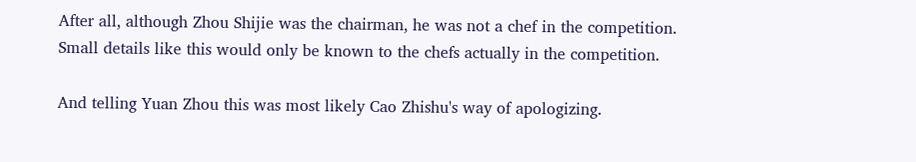After all, although Zhou Shijie was the chairman, he was not a chef in the competition. Small details like this would only be known to the chefs actually in the competition.

And telling Yuan Zhou this was most likely Cao Zhishu's way of apologizing.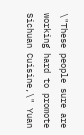\"These people sure are working hard to promote Sichuan Cuisine,\" Yuan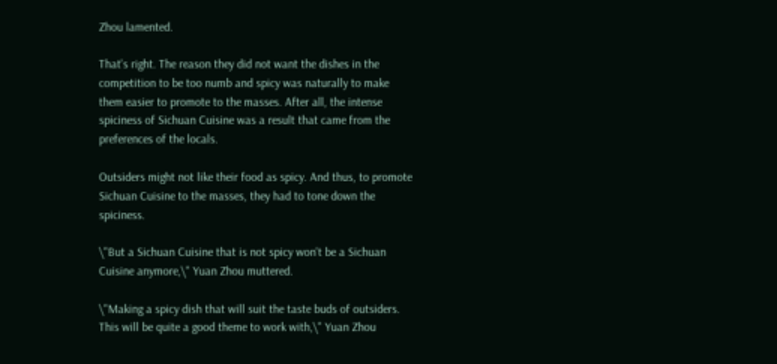Zhou lamented.

That's right. The reason they did not want the dishes in the competition to be too numb and spicy was naturally to make them easier to promote to the masses. After all, the intense spiciness of Sichuan Cuisine was a result that came from the preferences of the locals.

Outsiders might not like their food as spicy. And thus, to promote Sichuan Cuisine to the masses, they had to tone down the spiciness.

\"But a Sichuan Cuisine that is not spicy won't be a Sichuan Cuisine anymore,\" Yuan Zhou muttered.

\"Making a spicy dish that will suit the taste buds of outsiders. This will be quite a good theme to work with,\" Yuan Zhou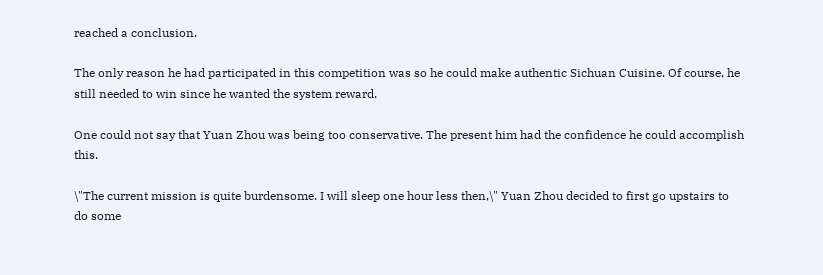reached a conclusion.

The only reason he had participated in this competition was so he could make authentic Sichuan Cuisine. Of course, he still needed to win since he wanted the system reward.

One could not say that Yuan Zhou was being too conservative. The present him had the confidence he could accomplish this.

\"The current mission is quite burdensome. I will sleep one hour less then,\" Yuan Zhou decided to first go upstairs to do some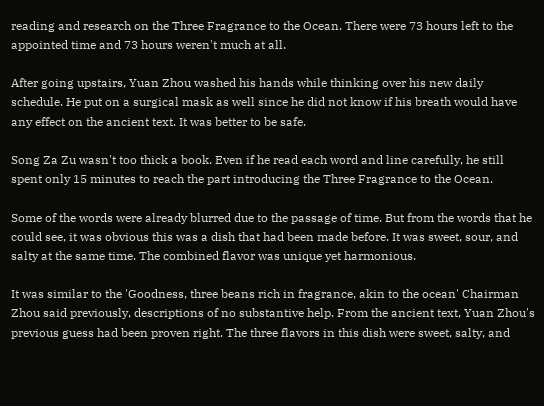reading and research on the Three Fragrance to the Ocean. There were 73 hours left to the appointed time and 73 hours weren't much at all.

After going upstairs, Yuan Zhou washed his hands while thinking over his new daily schedule. He put on a surgical mask as well since he did not know if his breath would have any effect on the ancient text. It was better to be safe.

Song Za Zu wasn't too thick a book. Even if he read each word and line carefully, he still spent only 15 minutes to reach the part introducing the Three Fragrance to the Ocean.

Some of the words were already blurred due to the passage of time. But from the words that he could see, it was obvious this was a dish that had been made before. It was sweet, sour, and salty at the same time. The combined flavor was unique yet harmonious.

It was similar to the 'Goodness, three beans rich in fragrance, akin to the ocean' Chairman Zhou said previously, descriptions of no substantive help. From the ancient text, Yuan Zhou's previous guess had been proven right. The three flavors in this dish were sweet, salty, and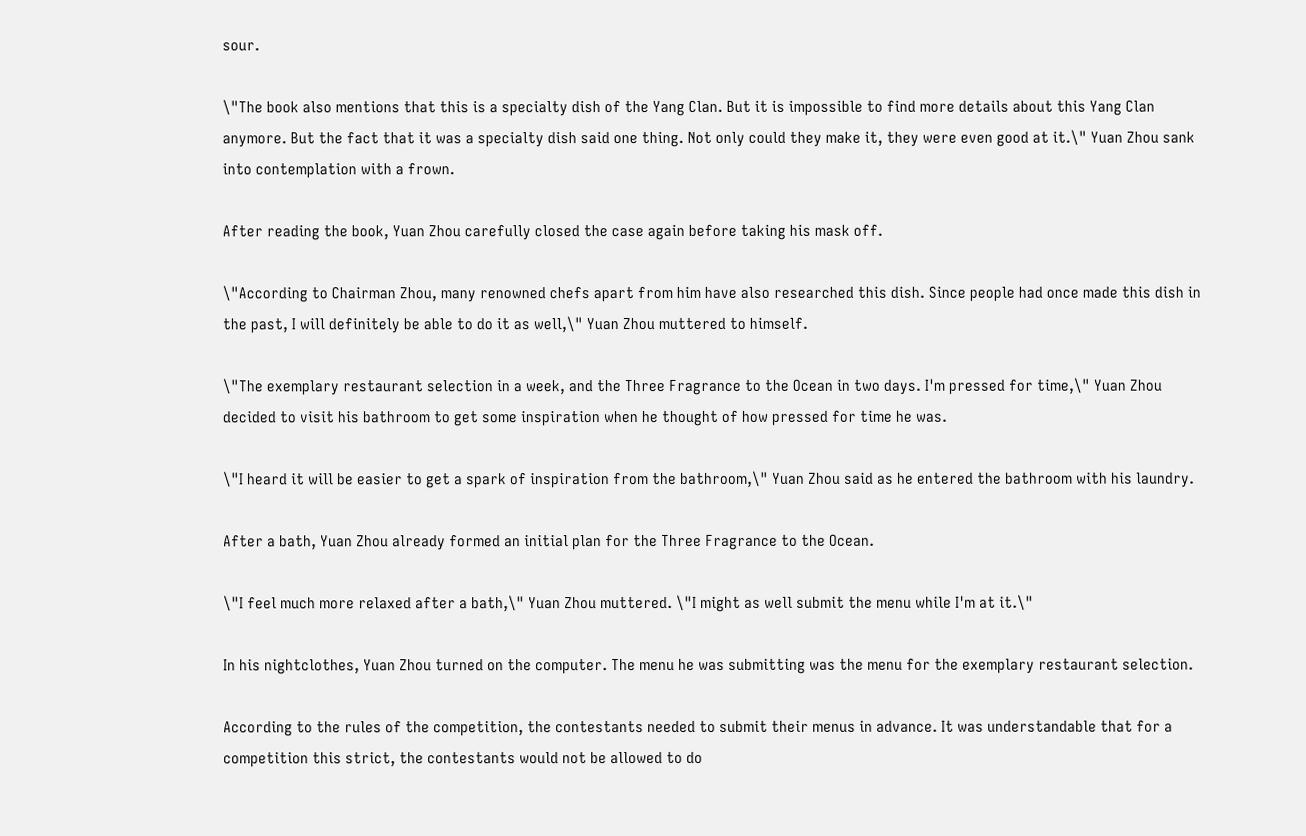sour.

\"The book also mentions that this is a specialty dish of the Yang Clan. But it is impossible to find more details about this Yang Clan anymore. But the fact that it was a specialty dish said one thing. Not only could they make it, they were even good at it.\" Yuan Zhou sank into contemplation with a frown.

After reading the book, Yuan Zhou carefully closed the case again before taking his mask off.

\"According to Chairman Zhou, many renowned chefs apart from him have also researched this dish. Since people had once made this dish in the past, I will definitely be able to do it as well,\" Yuan Zhou muttered to himself.

\"The exemplary restaurant selection in a week, and the Three Fragrance to the Ocean in two days. I'm pressed for time,\" Yuan Zhou decided to visit his bathroom to get some inspiration when he thought of how pressed for time he was.

\"I heard it will be easier to get a spark of inspiration from the bathroom,\" Yuan Zhou said as he entered the bathroom with his laundry.

After a bath, Yuan Zhou already formed an initial plan for the Three Fragrance to the Ocean.

\"I feel much more relaxed after a bath,\" Yuan Zhou muttered. \"I might as well submit the menu while I'm at it.\"

In his nightclothes, Yuan Zhou turned on the computer. The menu he was submitting was the menu for the exemplary restaurant selection.

According to the rules of the competition, the contestants needed to submit their menus in advance. It was understandable that for a competition this strict, the contestants would not be allowed to do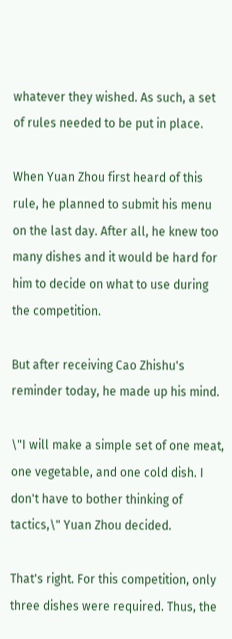whatever they wished. As such, a set of rules needed to be put in place.

When Yuan Zhou first heard of this rule, he planned to submit his menu on the last day. After all, he knew too many dishes and it would be hard for him to decide on what to use during the competition.

But after receiving Cao Zhishu's reminder today, he made up his mind.

\"I will make a simple set of one meat, one vegetable, and one cold dish. I don't have to bother thinking of tactics,\" Yuan Zhou decided.

That's right. For this competition, only three dishes were required. Thus, the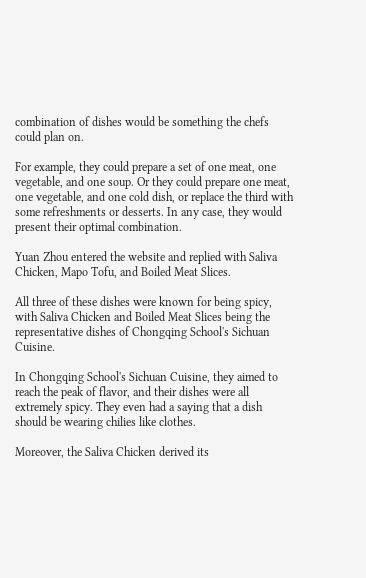combination of dishes would be something the chefs could plan on.

For example, they could prepare a set of one meat, one vegetable, and one soup. Or they could prepare one meat, one vegetable, and one cold dish, or replace the third with some refreshments or desserts. In any case, they would present their optimal combination.

Yuan Zhou entered the website and replied with Saliva Chicken, Mapo Tofu, and Boiled Meat Slices.

All three of these dishes were known for being spicy, with Saliva Chicken and Boiled Meat Slices being the representative dishes of Chongqing School's Sichuan Cuisine.

In Chongqing School's Sichuan Cuisine, they aimed to reach the peak of flavor, and their dishes were all extremely spicy. They even had a saying that a dish should be wearing chilies like clothes.

Moreover, the Saliva Chicken derived its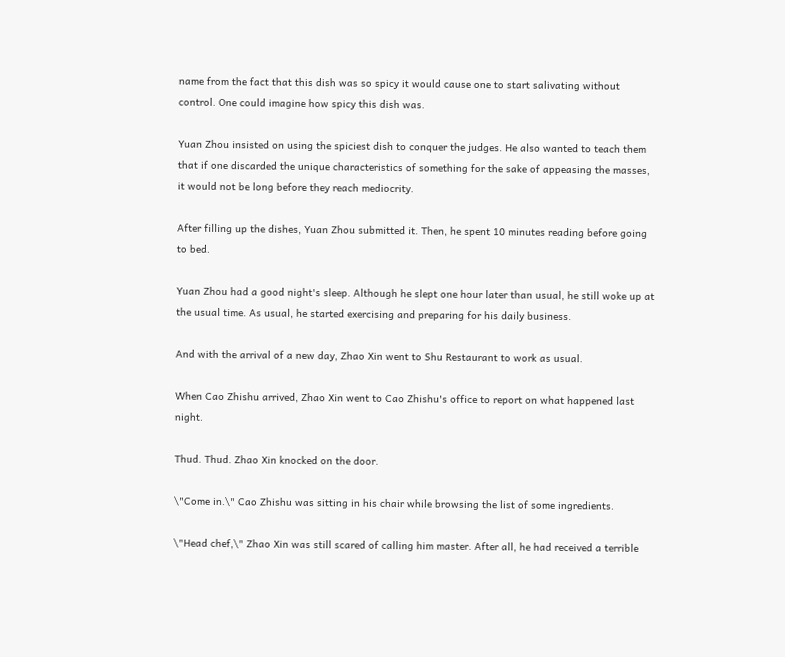name from the fact that this dish was so spicy it would cause one to start salivating without control. One could imagine how spicy this dish was.

Yuan Zhou insisted on using the spiciest dish to conquer the judges. He also wanted to teach them that if one discarded the unique characteristics of something for the sake of appeasing the masses, it would not be long before they reach mediocrity.

After filling up the dishes, Yuan Zhou submitted it. Then, he spent 10 minutes reading before going to bed.

Yuan Zhou had a good night's sleep. Although he slept one hour later than usual, he still woke up at the usual time. As usual, he started exercising and preparing for his daily business.

And with the arrival of a new day, Zhao Xin went to Shu Restaurant to work as usual.

When Cao Zhishu arrived, Zhao Xin went to Cao Zhishu's office to report on what happened last night.

Thud. Thud. Zhao Xin knocked on the door.

\"Come in.\" Cao Zhishu was sitting in his chair while browsing the list of some ingredients.

\"Head chef,\" Zhao Xin was still scared of calling him master. After all, he had received a terrible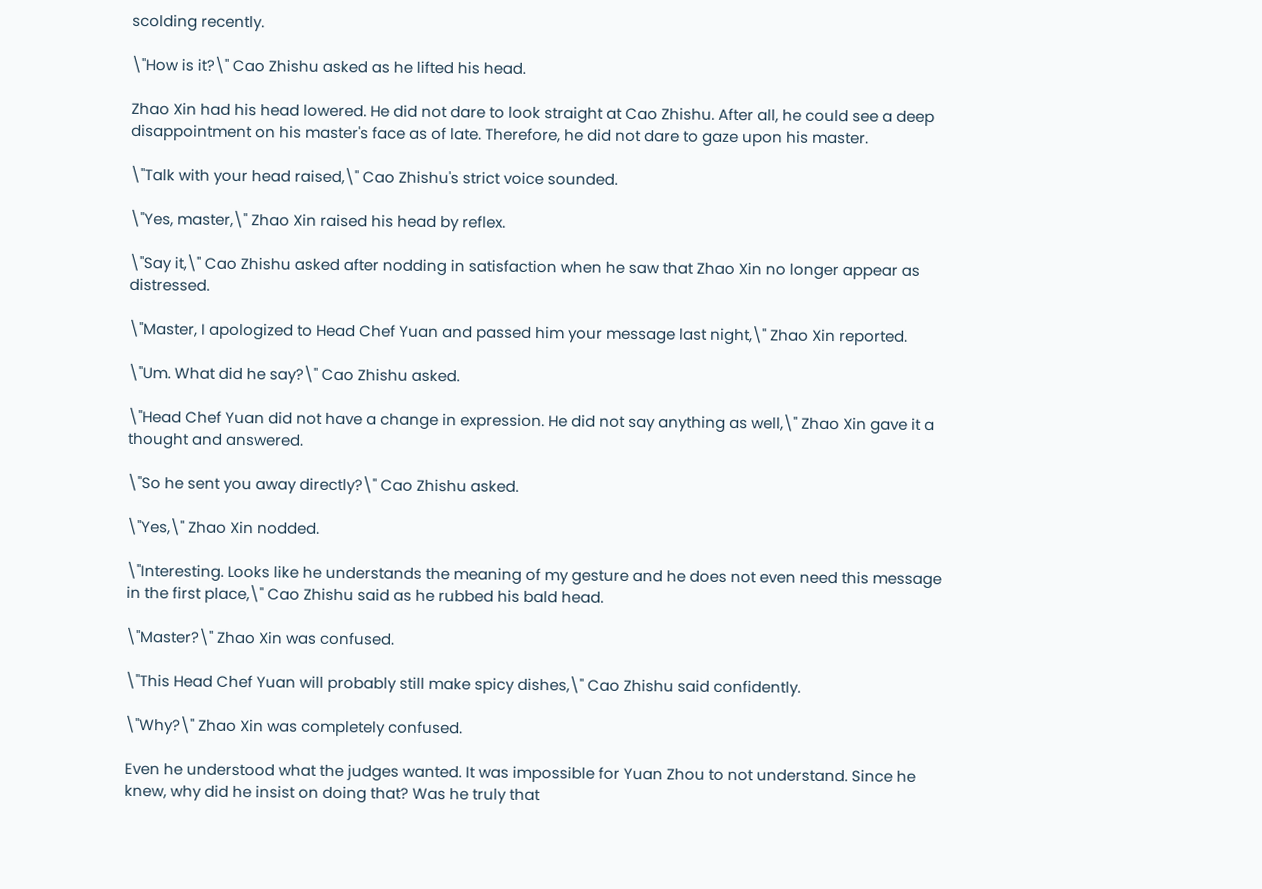scolding recently.

\"How is it?\" Cao Zhishu asked as he lifted his head.

Zhao Xin had his head lowered. He did not dare to look straight at Cao Zhishu. After all, he could see a deep disappointment on his master's face as of late. Therefore, he did not dare to gaze upon his master.

\"Talk with your head raised,\" Cao Zhishu's strict voice sounded.

\"Yes, master,\" Zhao Xin raised his head by reflex.

\"Say it,\" Cao Zhishu asked after nodding in satisfaction when he saw that Zhao Xin no longer appear as distressed.

\"Master, I apologized to Head Chef Yuan and passed him your message last night,\" Zhao Xin reported.

\"Um. What did he say?\" Cao Zhishu asked.

\"Head Chef Yuan did not have a change in expression. He did not say anything as well,\" Zhao Xin gave it a thought and answered.

\"So he sent you away directly?\" Cao Zhishu asked.

\"Yes,\" Zhao Xin nodded.

\"Interesting. Looks like he understands the meaning of my gesture and he does not even need this message in the first place,\" Cao Zhishu said as he rubbed his bald head.

\"Master?\" Zhao Xin was confused.

\"This Head Chef Yuan will probably still make spicy dishes,\" Cao Zhishu said confidently.

\"Why?\" Zhao Xin was completely confused.

Even he understood what the judges wanted. It was impossible for Yuan Zhou to not understand. Since he knew, why did he insist on doing that? Was he truly that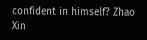confident in himself? Zhao Xin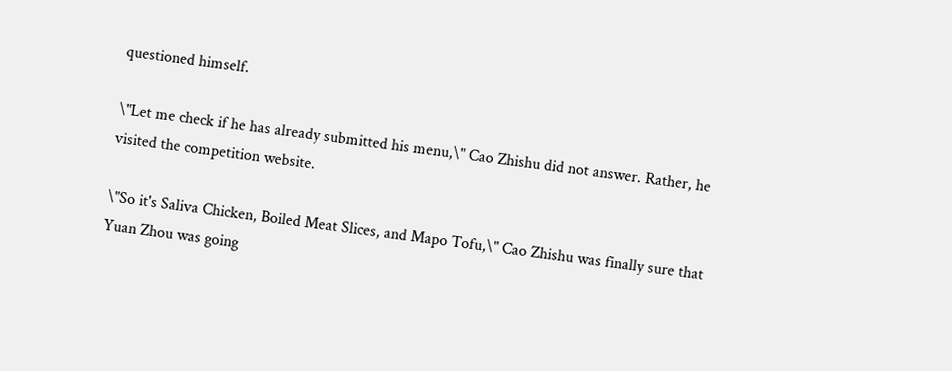questioned himself.

\"Let me check if he has already submitted his menu,\" Cao Zhishu did not answer. Rather, he visited the competition website.

\"So it's Saliva Chicken, Boiled Meat Slices, and Mapo Tofu,\" Cao Zhishu was finally sure that Yuan Zhou was going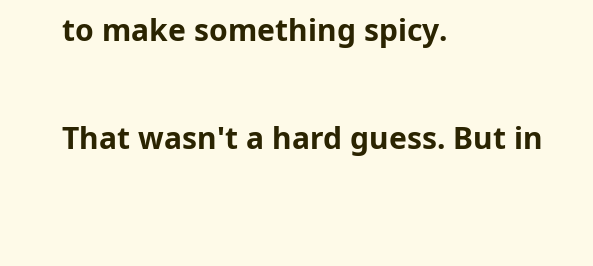to make something spicy.

That wasn't a hard guess. But in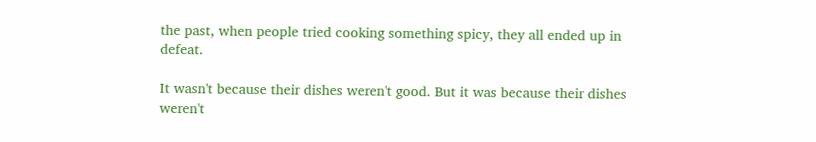the past, when people tried cooking something spicy, they all ended up in defeat.

It wasn't because their dishes weren't good. But it was because their dishes weren't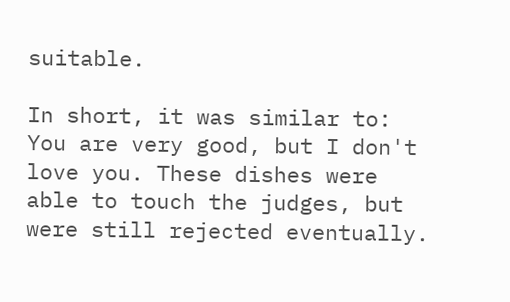suitable.

In short, it was similar to: You are very good, but I don't love you. These dishes were able to touch the judges, but were still rejected eventually.